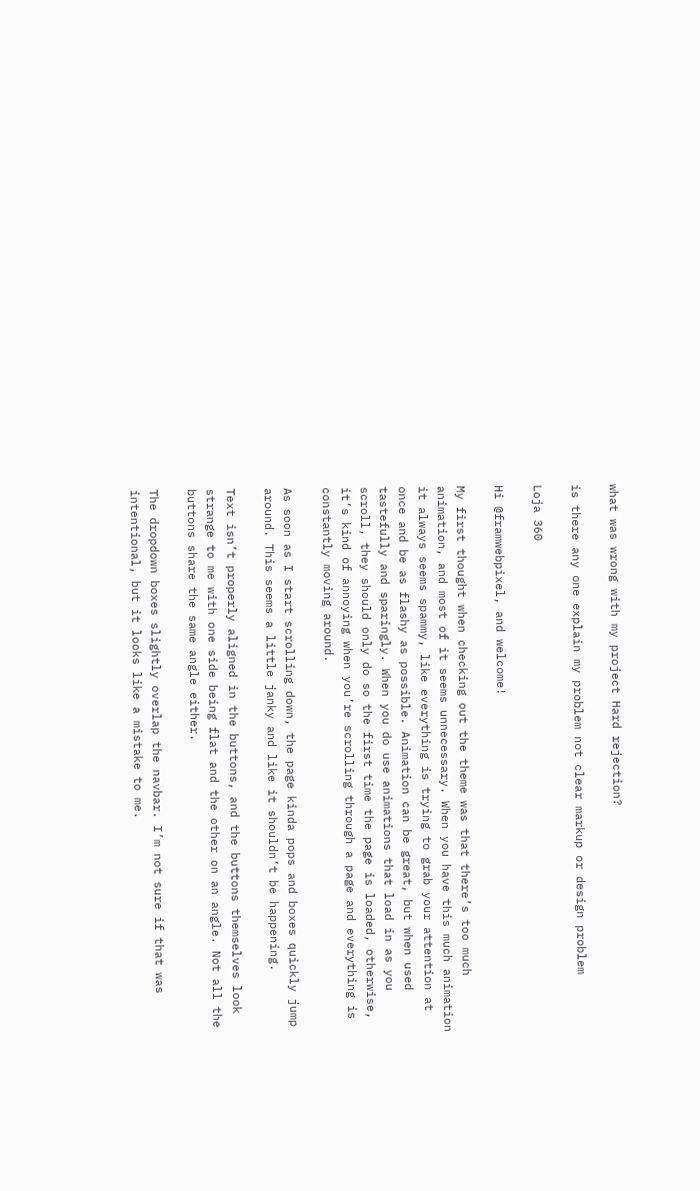what was wrong with my project Hard rejection?

is there any one explain my problem not clear markup or design problem

Loja 360

Hi @framwebpixel, and welcome!

My first thought when checking out the theme was that there’s too much animation, and most of it seems unnecessary. When you have this much animation it always seems spammy, like everything is trying to grab your attention at once and be as flashy as possible. Animation can be great, but when used tastefully and sparingly. When you do use animations that load in as you scroll, they should only do so the first time the page is loaded, otherwise, it’s kind of annoying when you’re scrolling through a page and everything is constantly moving around.

As soon as I start scrolling down, the page kinda pops and boxes quickly jump around. This seems a little janky and like it shouldn’t be happening.

Text isn’t properly aligned in the buttons, and the buttons themselves look strange to me with one side being flat and the other on an angle. Not all the buttons share the same angle either.

The dropdown boxes slightly overlap the navbar. I’m not sure if that was intentional, but it looks like a mistake to me.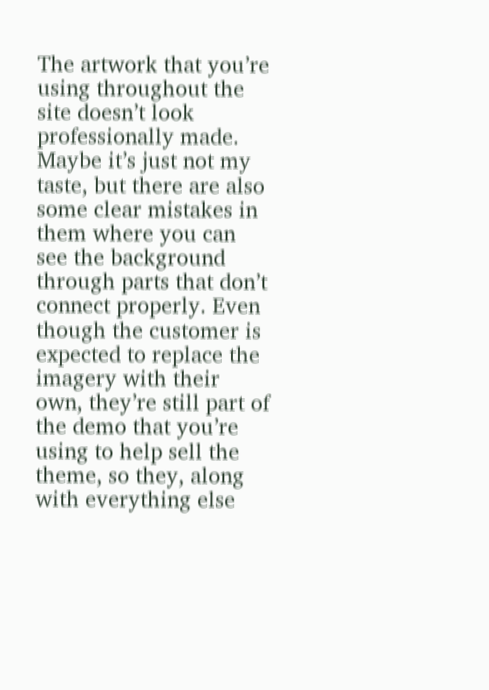The artwork that you’re using throughout the site doesn’t look professionally made. Maybe it’s just not my taste, but there are also some clear mistakes in them where you can see the background through parts that don’t connect properly. Even though the customer is expected to replace the imagery with their own, they’re still part of the demo that you’re using to help sell the theme, so they, along with everything else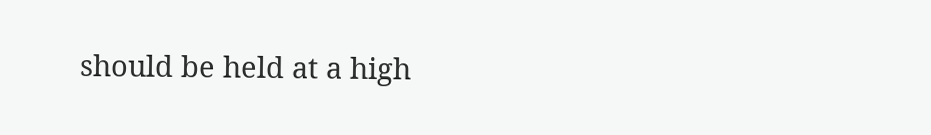should be held at a high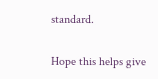standard.

Hope this helps give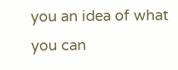you an idea of what you can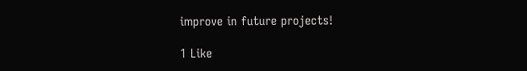improve in future projects!

1 Like